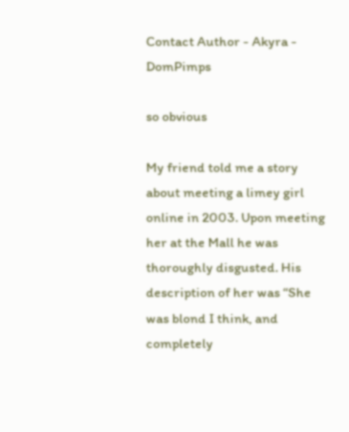Contact Author - Akyra - DomPimps

so obvious

My friend told me a story about meeting a limey girl online in 2003. Upon meeting her at the Mall he was thoroughly disgusted. His description of her was “She was blond I think, and completely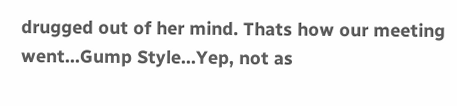drugged out of her mind. Thats how our meeting went…Gump Style…Yep, not as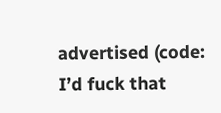advertised (code: I’d fuck that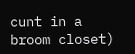cunt in a broom closet)